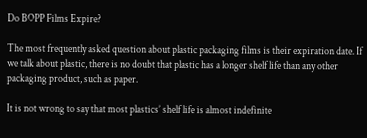Do BOPP Films Expire?

The most frequently asked question about plastic packaging films is their expiration date. If we talk about plastic, there is no doubt that plastic has a longer shelf life than any other packaging product, such as paper.

It is not wrong to say that most plastics’ shelf life is almost indefinite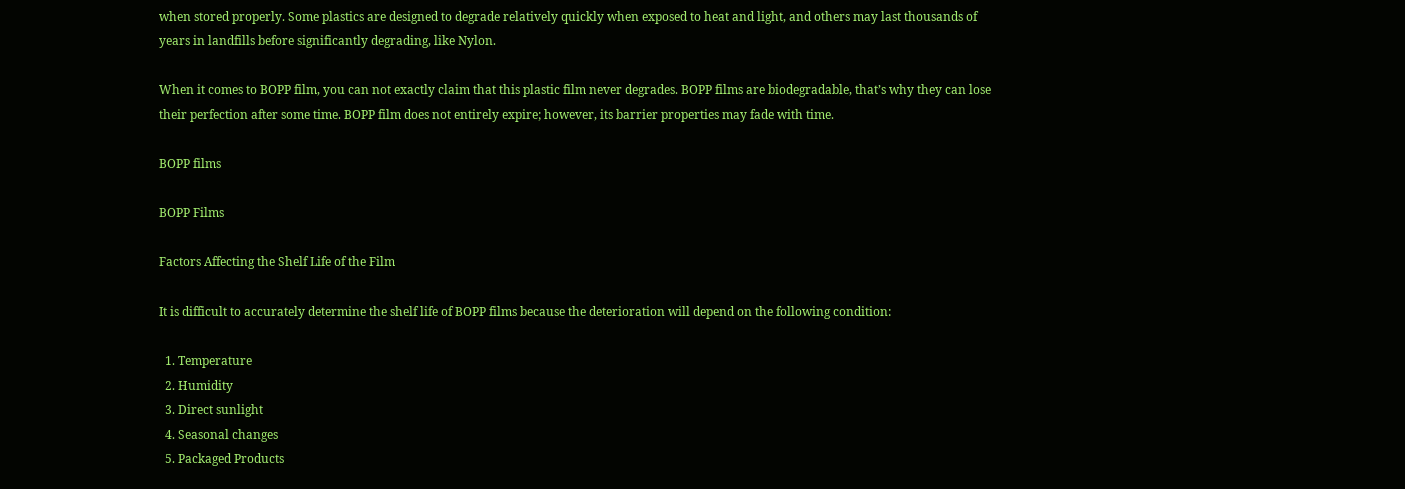when stored properly. Some plastics are designed to degrade relatively quickly when exposed to heat and light, and others may last thousands of years in landfills before significantly degrading, like Nylon.

When it comes to BOPP film, you can not exactly claim that this plastic film never degrades. BOPP films are biodegradable, that’s why they can lose their perfection after some time. BOPP film does not entirely expire; however, its barrier properties may fade with time.

BOPP films

BOPP Films

Factors Affecting the Shelf Life of the Film

It is difficult to accurately determine the shelf life of BOPP films because the deterioration will depend on the following condition:

  1. Temperature
  2. Humidity
  3. Direct sunlight
  4. Seasonal changes
  5. Packaged Products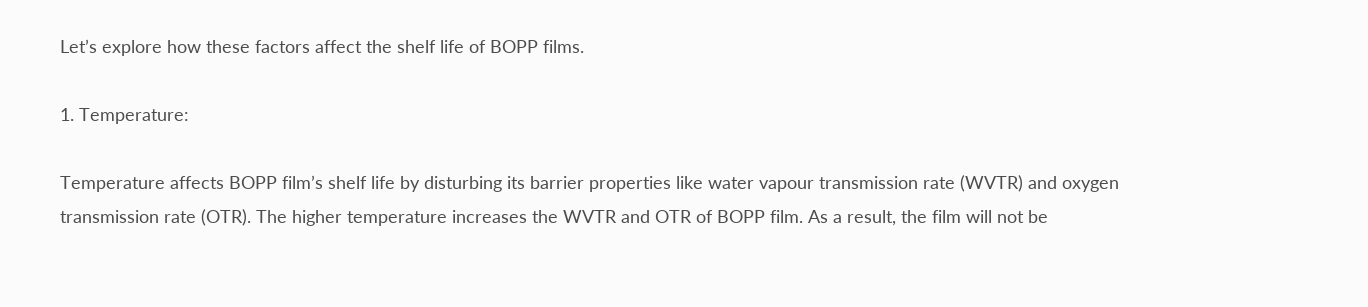Let’s explore how these factors affect the shelf life of BOPP films.

1. Temperature:

Temperature affects BOPP film’s shelf life by disturbing its barrier properties like water vapour transmission rate (WVTR) and oxygen transmission rate (OTR). The higher temperature increases the WVTR and OTR of BOPP film. As a result, the film will not be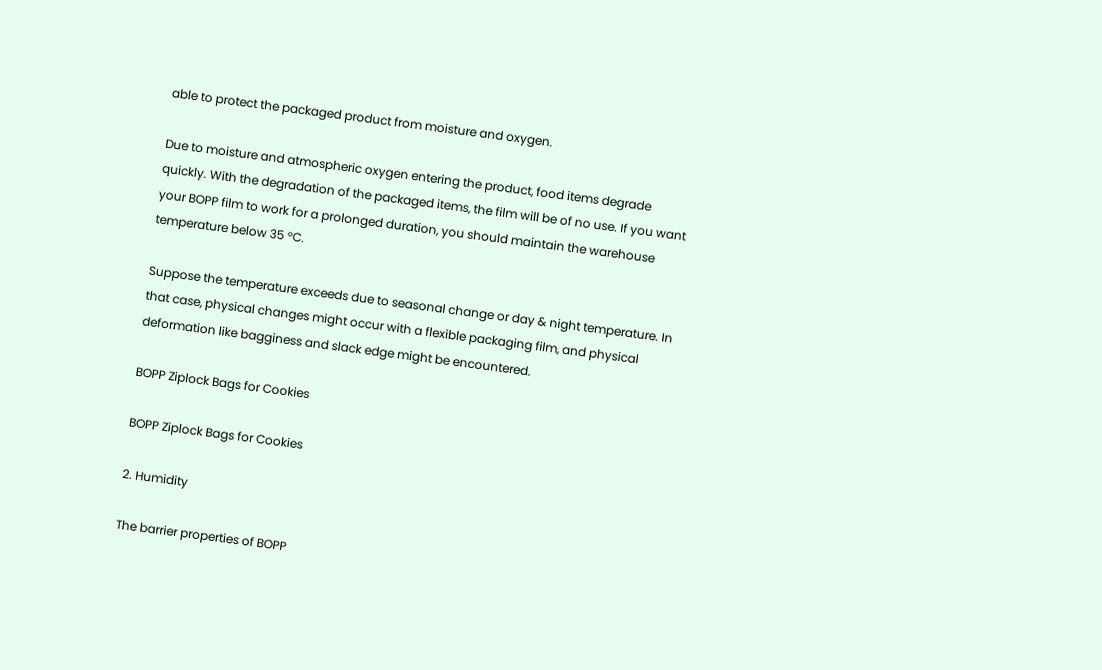able to protect the packaged product from moisture and oxygen.

Due to moisture and atmospheric oxygen entering the product, food items degrade quickly. With the degradation of the packaged items, the film will be of no use. If you want your BOPP film to work for a prolonged duration, you should maintain the warehouse temperature below 35 °C.

Suppose the temperature exceeds due to seasonal change or day & night temperature. In that case, physical changes might occur with a flexible packaging film, and physical deformation like bagginess and slack edge might be encountered.

BOPP Ziplock Bags for Cookies

BOPP Ziplock Bags for Cookies

2. Humidity

The barrier properties of BOPP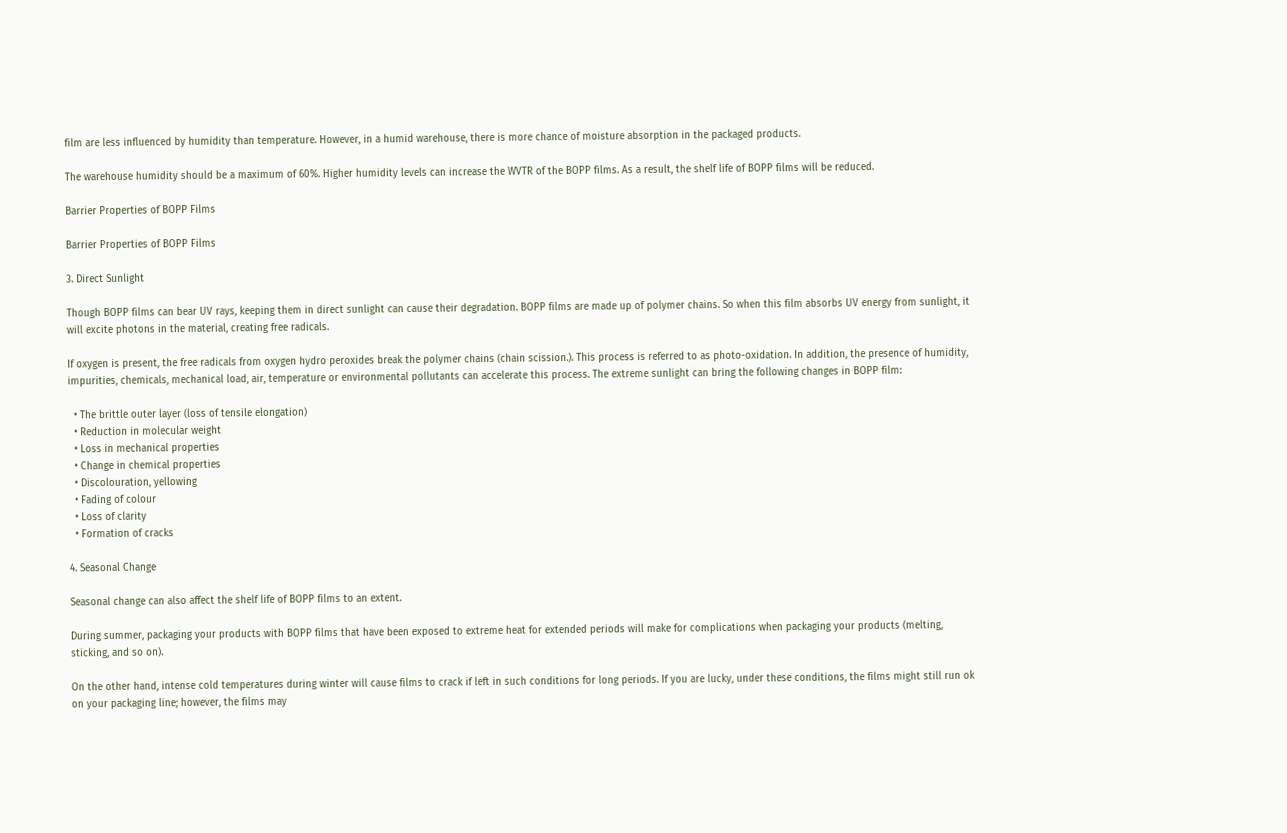film are less influenced by humidity than temperature. However, in a humid warehouse, there is more chance of moisture absorption in the packaged products.

The warehouse humidity should be a maximum of 60%. Higher humidity levels can increase the WVTR of the BOPP films. As a result, the shelf life of BOPP films will be reduced.

Barrier Properties of BOPP Films

Barrier Properties of BOPP Films

3. Direct Sunlight

Though BOPP films can bear UV rays, keeping them in direct sunlight can cause their degradation. BOPP films are made up of polymer chains. So when this film absorbs UV energy from sunlight, it will excite photons in the material, creating free radicals.

If oxygen is present, the free radicals from oxygen hydro peroxides break the polymer chains (chain scission.). This process is referred to as photo-oxidation. In addition, the presence of humidity, impurities, chemicals, mechanical load, air, temperature or environmental pollutants can accelerate this process. The extreme sunlight can bring the following changes in BOPP film:

  • The brittle outer layer (loss of tensile elongation)
  • Reduction in molecular weight
  • Loss in mechanical properties
  • Change in chemical properties
  • Discolouration, yellowing
  • Fading of colour
  • Loss of clarity
  • Formation of cracks

4. Seasonal Change

Seasonal change can also affect the shelf life of BOPP films to an extent.

During summer, packaging your products with BOPP films that have been exposed to extreme heat for extended periods will make for complications when packaging your products (melting, sticking, and so on).

On the other hand, intense cold temperatures during winter will cause films to crack if left in such conditions for long periods. If you are lucky, under these conditions, the films might still run ok on your packaging line; however, the films may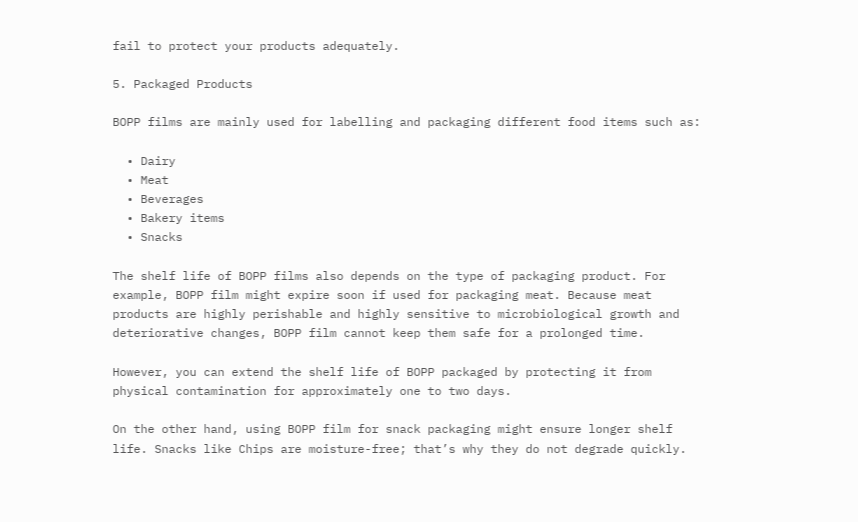fail to protect your products adequately.

5. Packaged Products

BOPP films are mainly used for labelling and packaging different food items such as:

  • Dairy
  • Meat
  • Beverages
  • Bakery items
  • Snacks

The shelf life of BOPP films also depends on the type of packaging product. For example, BOPP film might expire soon if used for packaging meat. Because meat products are highly perishable and highly sensitive to microbiological growth and deteriorative changes, BOPP film cannot keep them safe for a prolonged time.

However, you can extend the shelf life of BOPP packaged by protecting it from physical contamination for approximately one to two days.

On the other hand, using BOPP film for snack packaging might ensure longer shelf life. Snacks like Chips are moisture-free; that’s why they do not degrade quickly.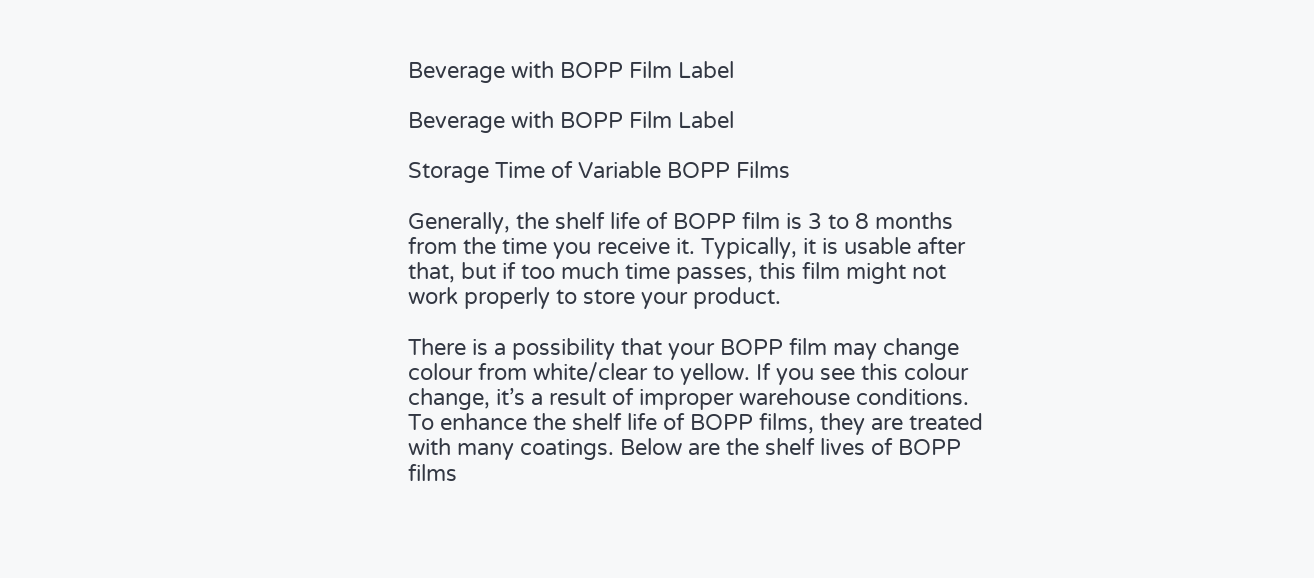Beverage with BOPP Film Label

Beverage with BOPP Film Label

Storage Time of Variable BOPP Films

Generally, the shelf life of BOPP film is 3 to 8 months from the time you receive it. Typically, it is usable after that, but if too much time passes, this film might not work properly to store your product.

There is a possibility that your BOPP film may change colour from white/clear to yellow. If you see this colour change, it’s a result of improper warehouse conditions. To enhance the shelf life of BOPP films, they are treated with many coatings. Below are the shelf lives of BOPP films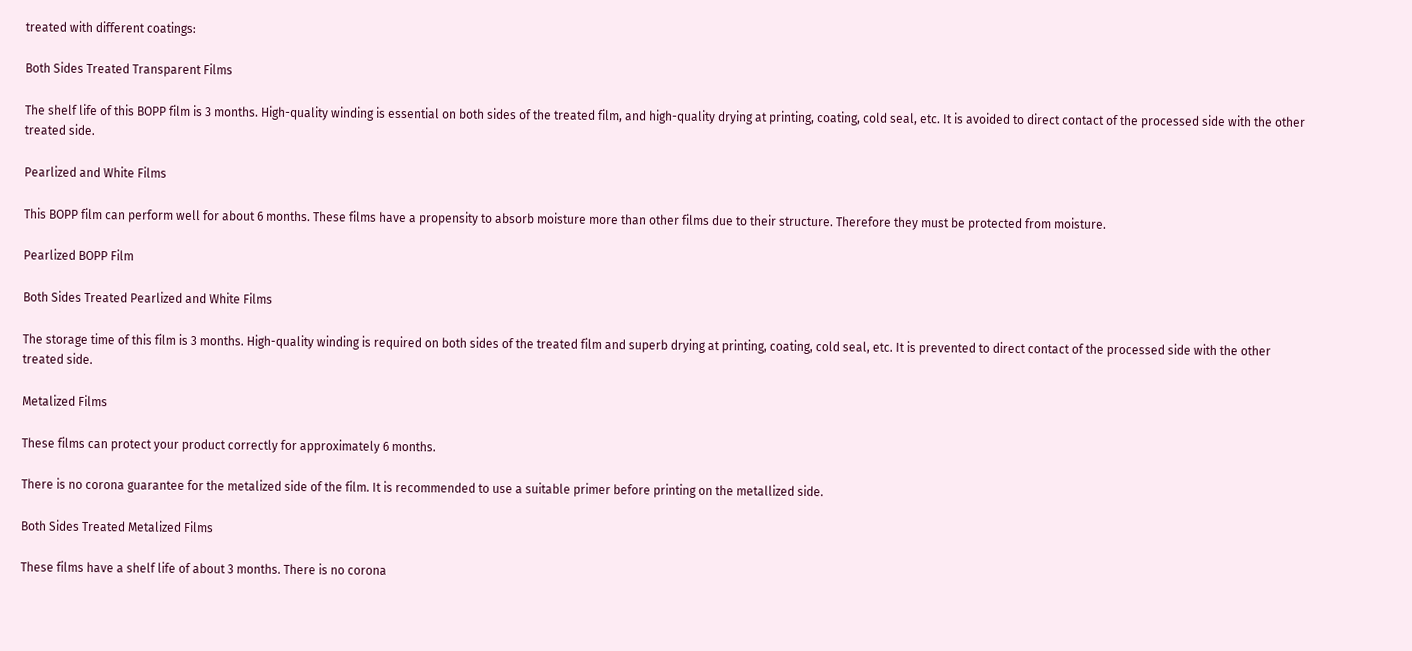treated with different coatings:

Both Sides Treated Transparent Films

The shelf life of this BOPP film is 3 months. High-quality winding is essential on both sides of the treated film, and high-quality drying at printing, coating, cold seal, etc. It is avoided to direct contact of the processed side with the other treated side.

Pearlized and White Films

This BOPP film can perform well for about 6 months. These films have a propensity to absorb moisture more than other films due to their structure. Therefore they must be protected from moisture.

Pearlized BOPP Film

Both Sides Treated Pearlized and White Films

The storage time of this film is 3 months. High-quality winding is required on both sides of the treated film and superb drying at printing, coating, cold seal, etc. It is prevented to direct contact of the processed side with the other treated side.

Metalized Films

These films can protect your product correctly for approximately 6 months.

There is no corona guarantee for the metalized side of the film. It is recommended to use a suitable primer before printing on the metallized side.

Both Sides Treated Metalized Films

These films have a shelf life of about 3 months. There is no corona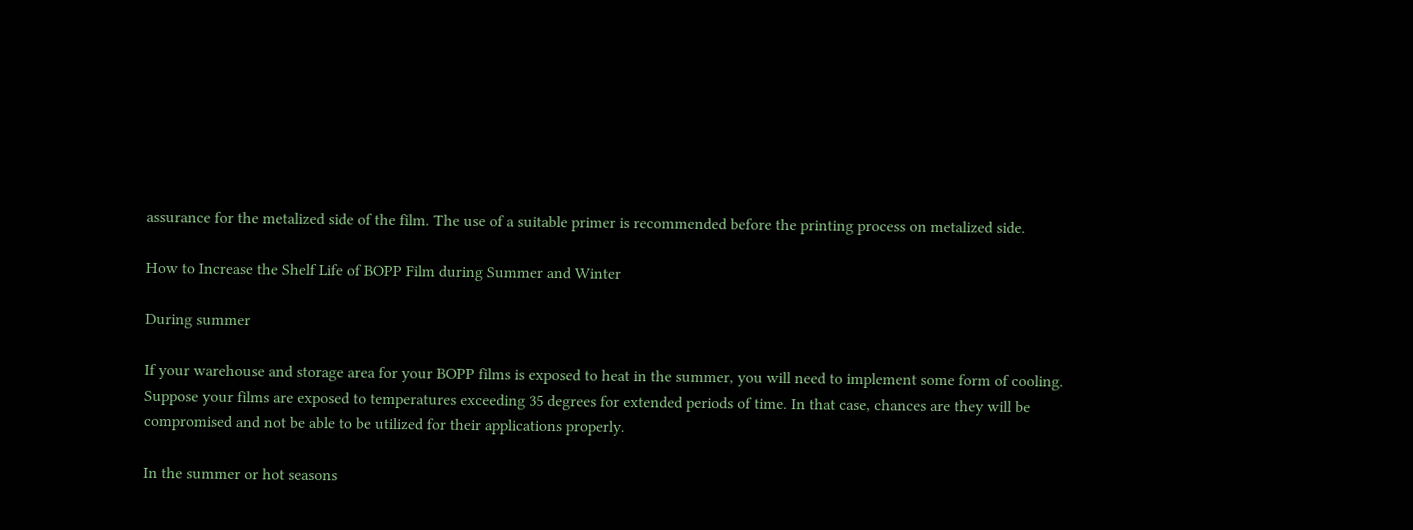assurance for the metalized side of the film. The use of a suitable primer is recommended before the printing process on metalized side.

How to Increase the Shelf Life of BOPP Film during Summer and Winter

During summer

If your warehouse and storage area for your BOPP films is exposed to heat in the summer, you will need to implement some form of cooling. Suppose your films are exposed to temperatures exceeding 35 degrees for extended periods of time. In that case, chances are they will be compromised and not be able to be utilized for their applications properly.

In the summer or hot seasons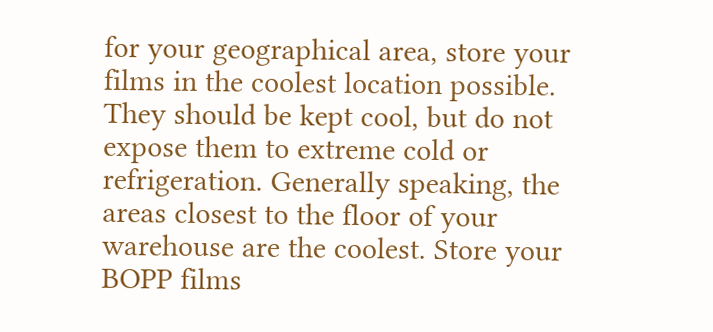for your geographical area, store your films in the coolest location possible. They should be kept cool, but do not expose them to extreme cold or refrigeration. Generally speaking, the areas closest to the floor of your warehouse are the coolest. Store your BOPP films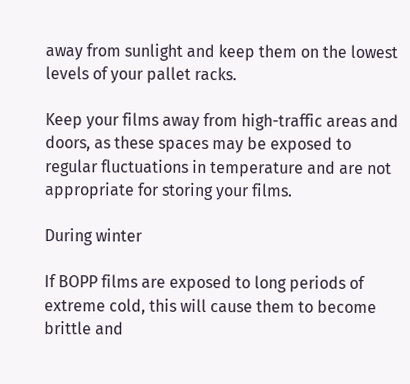away from sunlight and keep them on the lowest levels of your pallet racks.

Keep your films away from high-traffic areas and doors, as these spaces may be exposed to regular fluctuations in temperature and are not appropriate for storing your films.

During winter

If BOPP films are exposed to long periods of extreme cold, this will cause them to become brittle and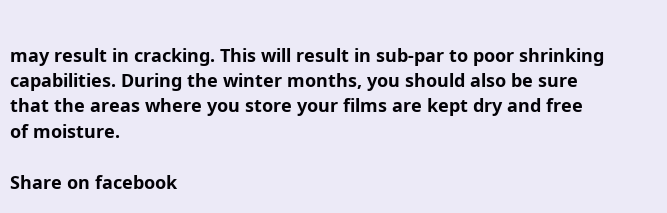may result in cracking. This will result in sub-par to poor shrinking capabilities. During the winter months, you should also be sure that the areas where you store your films are kept dry and free of moisture.

Share on facebook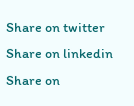Share on twitter
Share on linkedin
Share on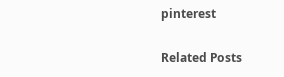pinterest

Related Posts